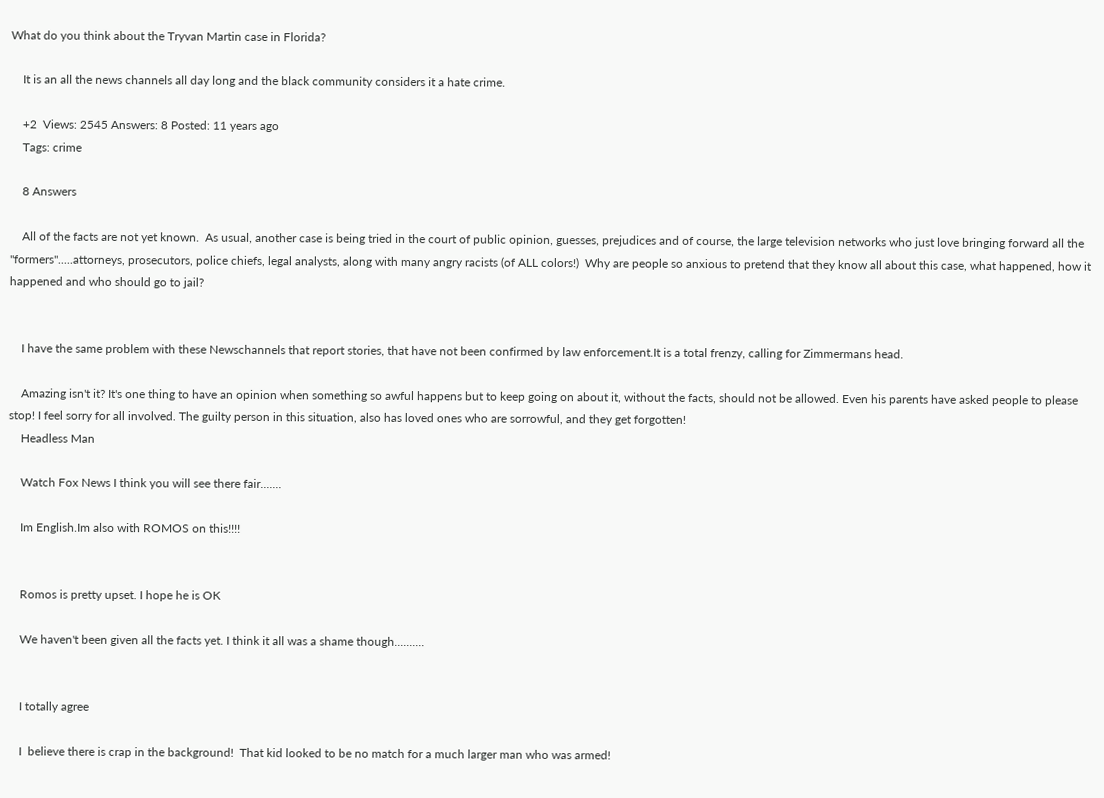What do you think about the Tryvan Martin case in Florida?

    It is an all the news channels all day long and the black community considers it a hate crime.

    +2  Views: 2545 Answers: 8 Posted: 11 years ago
    Tags: crime

    8 Answers

    All of the facts are not yet known.  As usual, another case is being tried in the court of public opinion, guesses, prejudices and of course, the large television networks who just love bringing forward all the "formers".....attorneys, prosecutors, police chiefs, legal analysts, along with many angry racists (of ALL colors!)  Why are people so anxious to pretend that they know all about this case, what happened, how it happened and who should go to jail?


    I have the same problem with these Newschannels that report stories, that have not been confirmed by law enforcement.It is a total frenzy, calling for Zimmermans head.

    Amazing isn't it? It's one thing to have an opinion when something so awful happens but to keep going on about it, without the facts, should not be allowed. Even his parents have asked people to please stop! I feel sorry for all involved. The guilty person in this situation, also has loved ones who are sorrowful, and they get forgotten!
    Headless Man

    Watch Fox News I think you will see there fair.......

    Im English.Im also with ROMOS on this!!!!


    Romos is pretty upset. I hope he is OK

    We haven't been given all the facts yet. I think it all was a shame though..........


    I totally agree

    I  believe there is crap in the background!  That kid looked to be no match for a much larger man who was armed!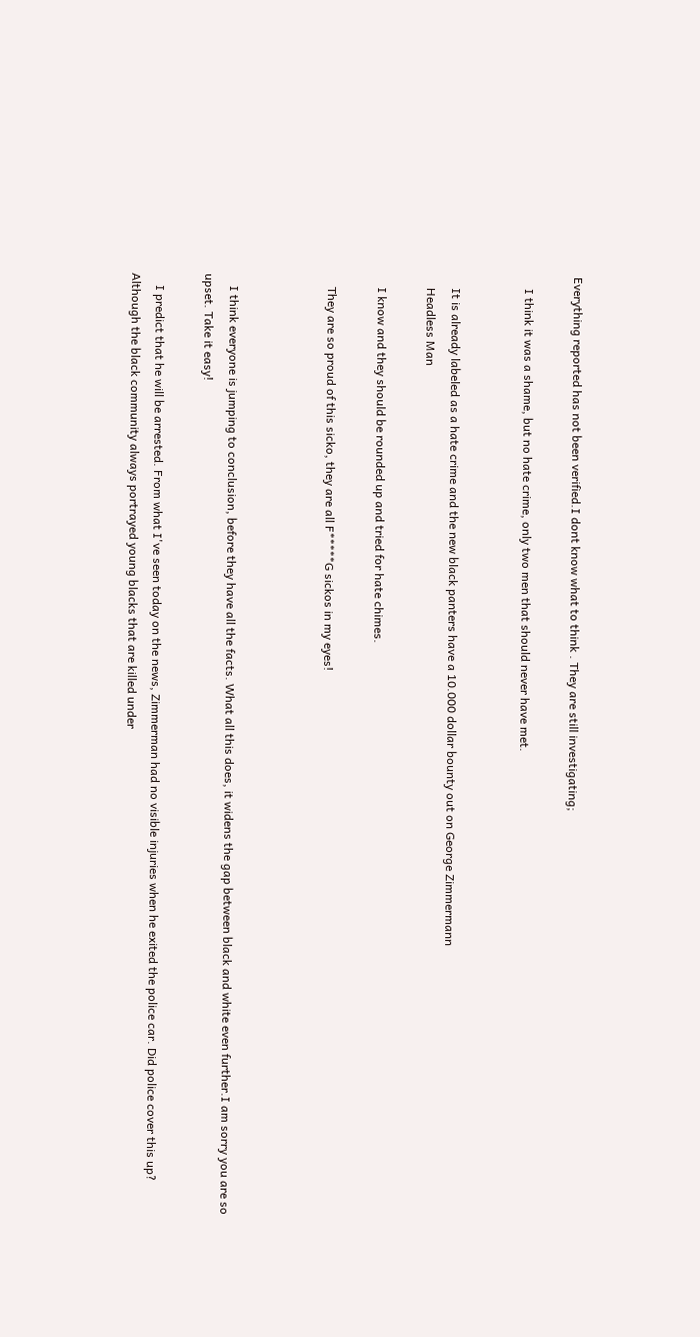Everything reported has not been verified.I dont know what to think . They are still investigating;

    I think it was a shame, but no hate crime, only two men that should never have met.


    It is already labeled as a hate crime and the new black panters have a 10.000 dollar bounty out on George Zimmermann
    Headless Man

    I know and they should be rounded up and tried for hate chimes.

    They are so proud of this sicko, they are all F*****G sickos in my eyes!



    I think everyone is jumping to conclusion, before they have all the facts. What all this does, it widens the gap between black and white even further.I am sorry you are so upset. Take it easy!

    I predict that he will be arrested. From what I've seen today on the news, Zimmerman had no visible injuries when he exited the police car. Did police cover this up? Although the black community always portrayed young blacks that are killed under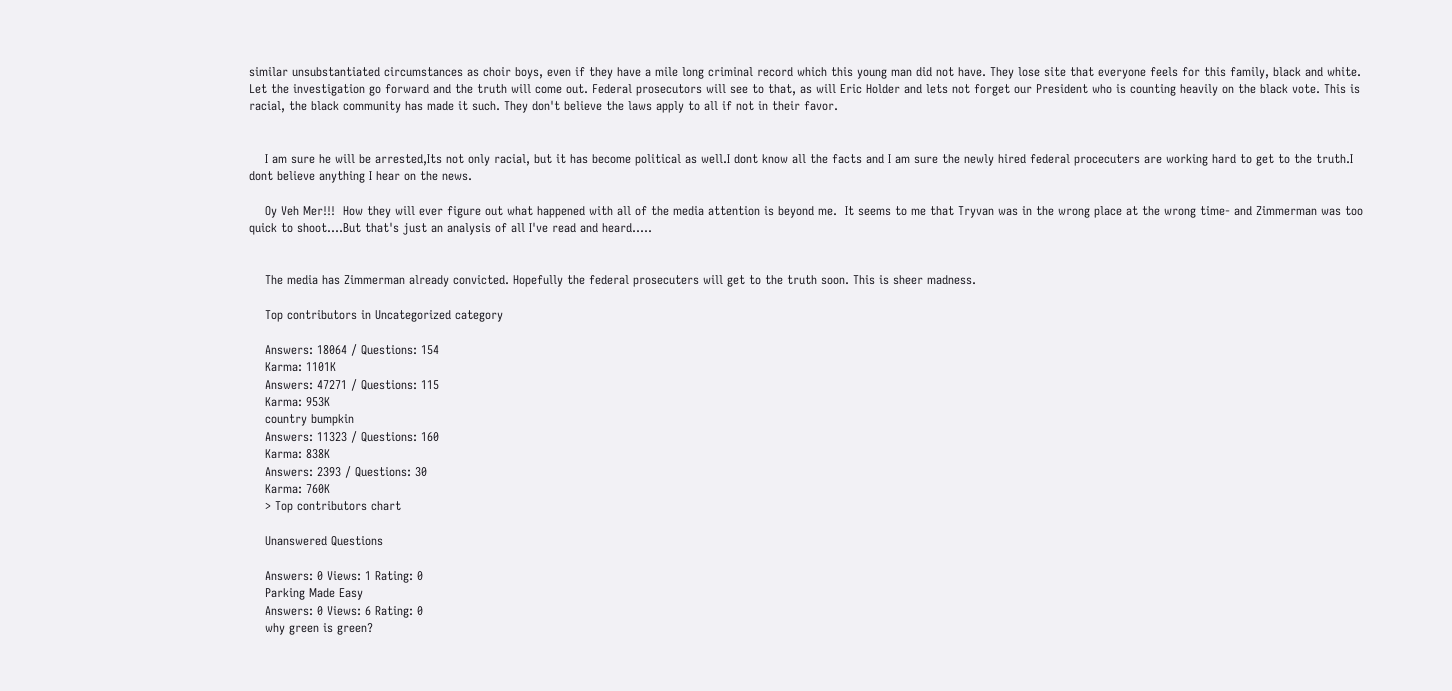similar unsubstantiated circumstances as choir boys, even if they have a mile long criminal record which this young man did not have. They lose site that everyone feels for this family, black and white. Let the investigation go forward and the truth will come out. Federal prosecutors will see to that, as will Eric Holder and lets not forget our President who is counting heavily on the black vote. This is racial, the black community has made it such. They don't believe the laws apply to all if not in their favor.


    I am sure he will be arrested,Its not only racial, but it has become political as well.I dont know all the facts and I am sure the newly hired federal procecuters are working hard to get to the truth.I dont believe anything I hear on the news.

    Oy Veh Mer!!!  How they will ever figure out what happened with all of the media attention is beyond me.  It seems to me that Tryvan was in the wrong place at the wrong time- and Zimmerman was too quick to shoot....But that's just an analysis of all I've read and heard.....


    The media has Zimmerman already convicted. Hopefully the federal prosecuters will get to the truth soon. This is sheer madness.

    Top contributors in Uncategorized category

    Answers: 18064 / Questions: 154
    Karma: 1101K
    Answers: 47271 / Questions: 115
    Karma: 953K
    country bumpkin
    Answers: 11323 / Questions: 160
    Karma: 838K
    Answers: 2393 / Questions: 30
    Karma: 760K
    > Top contributors chart

    Unanswered Questions

    Answers: 0 Views: 1 Rating: 0
    Parking Made Easy
    Answers: 0 Views: 6 Rating: 0
    why green is green?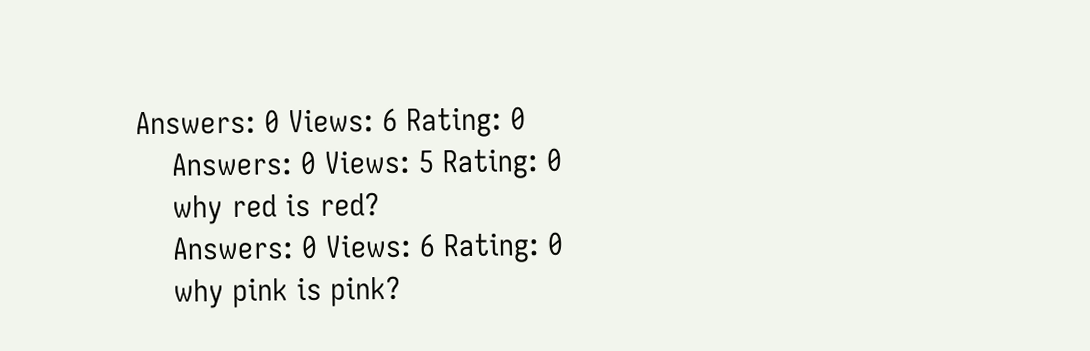Answers: 0 Views: 6 Rating: 0
    Answers: 0 Views: 5 Rating: 0
    why red is red?
    Answers: 0 Views: 6 Rating: 0
    why pink is pink?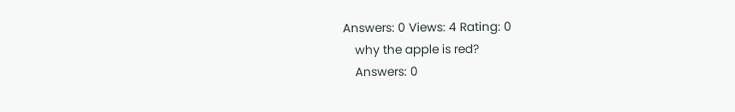Answers: 0 Views: 4 Rating: 0
    why the apple is red?
    Answers: 0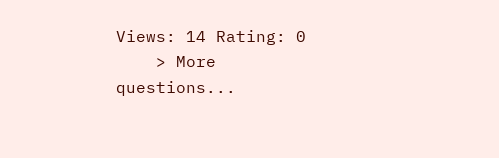Views: 14 Rating: 0
    > More questions...